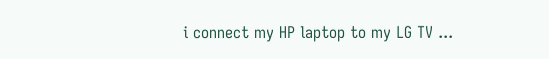i connect my HP laptop to my LG TV ...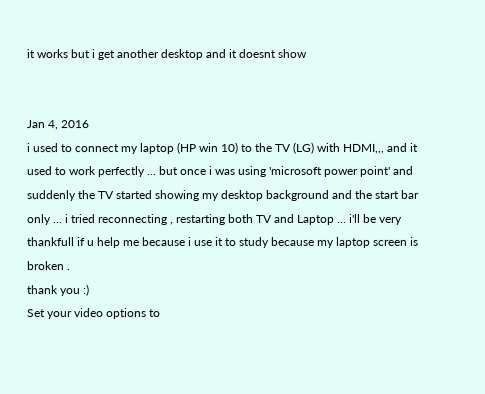it works but i get another desktop and it doesnt show


Jan 4, 2016
i used to connect my laptop (HP win 10) to the TV (LG) with HDMI,,, and it used to work perfectly ... but once i was using 'microsoft power point' and suddenly the TV started showing my desktop background and the start bar only ... i tried reconnecting , restarting both TV and Laptop ... i'll be very thankfull if u help me because i use it to study because my laptop screen is broken .
thank you :)
Set your video options to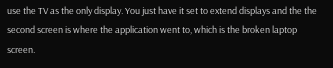use the TV as the only display. You just have it set to extend displays and the the second screen is where the application went to, which is the broken laptop screen.